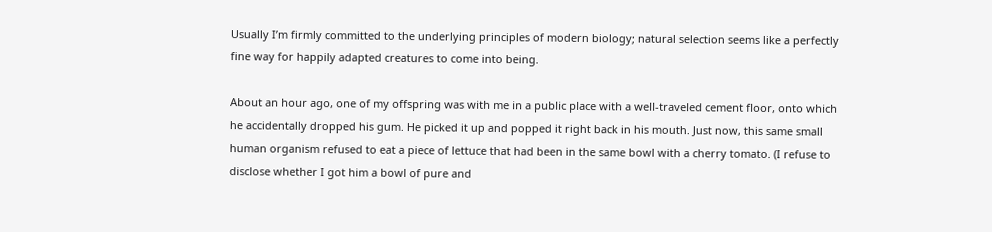Usually I’m firmly committed to the underlying principles of modern biology; natural selection seems like a perfectly fine way for happily adapted creatures to come into being.

About an hour ago, one of my offspring was with me in a public place with a well-traveled cement floor, onto which he accidentally dropped his gum. He picked it up and popped it right back in his mouth. Just now, this same small human organism refused to eat a piece of lettuce that had been in the same bowl with a cherry tomato. (I refuse to disclose whether I got him a bowl of pure and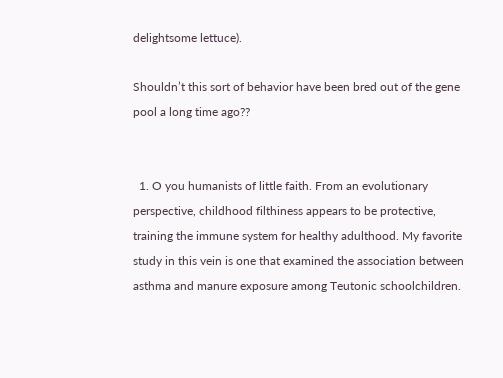delightsome lettuce).

Shouldn’t this sort of behavior have been bred out of the gene pool a long time ago??


  1. O you humanists of little faith. From an evolutionary perspective, childhood filthiness appears to be protective, training the immune system for healthy adulthood. My favorite study in this vein is one that examined the association between asthma and manure exposure among Teutonic schoolchildren.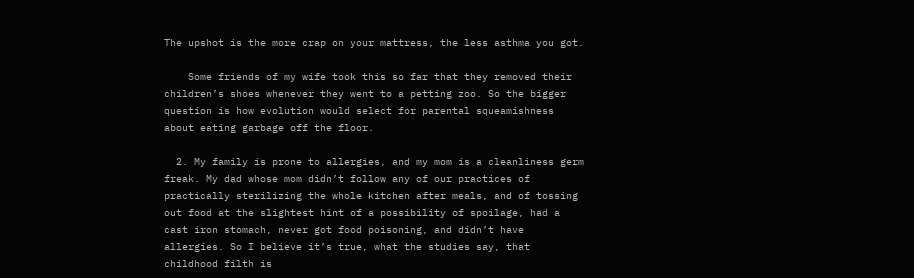The upshot is the more crap on your mattress, the less asthma you got.

    Some friends of my wife took this so far that they removed their children’s shoes whenever they went to a petting zoo. So the bigger question is how evolution would select for parental squeamishness about eating garbage off the floor.

  2. My family is prone to allergies, and my mom is a cleanliness germ freak. My dad whose mom didn’t follow any of our practices of practically sterilizing the whole kitchen after meals, and of tossing out food at the slightest hint of a possibility of spoilage, had a cast iron stomach, never got food poisoning, and didn’t have allergies. So I believe it’s true, what the studies say, that childhood filth is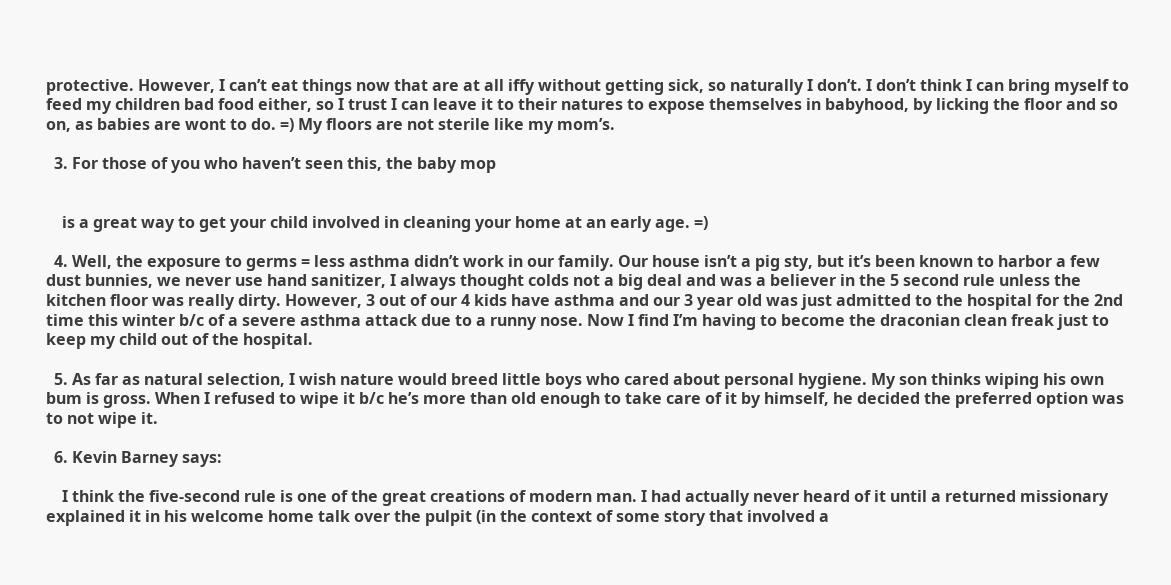protective. However, I can’t eat things now that are at all iffy without getting sick, so naturally I don’t. I don’t think I can bring myself to feed my children bad food either, so I trust I can leave it to their natures to expose themselves in babyhood, by licking the floor and so on, as babies are wont to do. =) My floors are not sterile like my mom’s.

  3. For those of you who haven’t seen this, the baby mop


    is a great way to get your child involved in cleaning your home at an early age. =)

  4. Well, the exposure to germs = less asthma didn’t work in our family. Our house isn’t a pig sty, but it’s been known to harbor a few dust bunnies, we never use hand sanitizer, I always thought colds not a big deal and was a believer in the 5 second rule unless the kitchen floor was really dirty. However, 3 out of our 4 kids have asthma and our 3 year old was just admitted to the hospital for the 2nd time this winter b/c of a severe asthma attack due to a runny nose. Now I find I’m having to become the draconian clean freak just to keep my child out of the hospital.

  5. As far as natural selection, I wish nature would breed little boys who cared about personal hygiene. My son thinks wiping his own bum is gross. When I refused to wipe it b/c he’s more than old enough to take care of it by himself, he decided the preferred option was to not wipe it.

  6. Kevin Barney says:

    I think the five-second rule is one of the great creations of modern man. I had actually never heard of it until a returned missionary explained it in his welcome home talk over the pulpit (in the context of some story that involved a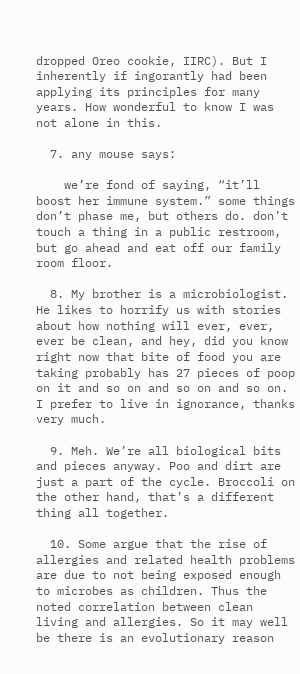dropped Oreo cookie, IIRC). But I inherently if ingorantly had been applying its principles for many years. How wonderful to know I was not alone in this.

  7. any mouse says:

    we’re fond of saying, “it’ll boost her immune system.” some things don’t phase me, but others do. don’t touch a thing in a public restroom, but go ahead and eat off our family room floor.

  8. My brother is a microbiologist. He likes to horrify us with stories about how nothing will ever, ever, ever be clean, and hey, did you know right now that bite of food you are taking probably has 27 pieces of poop on it and so on and so on and so on. I prefer to live in ignorance, thanks very much.

  9. Meh. We’re all biological bits and pieces anyway. Poo and dirt are just a part of the cycle. Broccoli on the other hand, that’s a different thing all together.

  10. Some argue that the rise of allergies and related health problems are due to not being exposed enough to microbes as children. Thus the noted correlation between clean living and allergies. So it may well be there is an evolutionary reason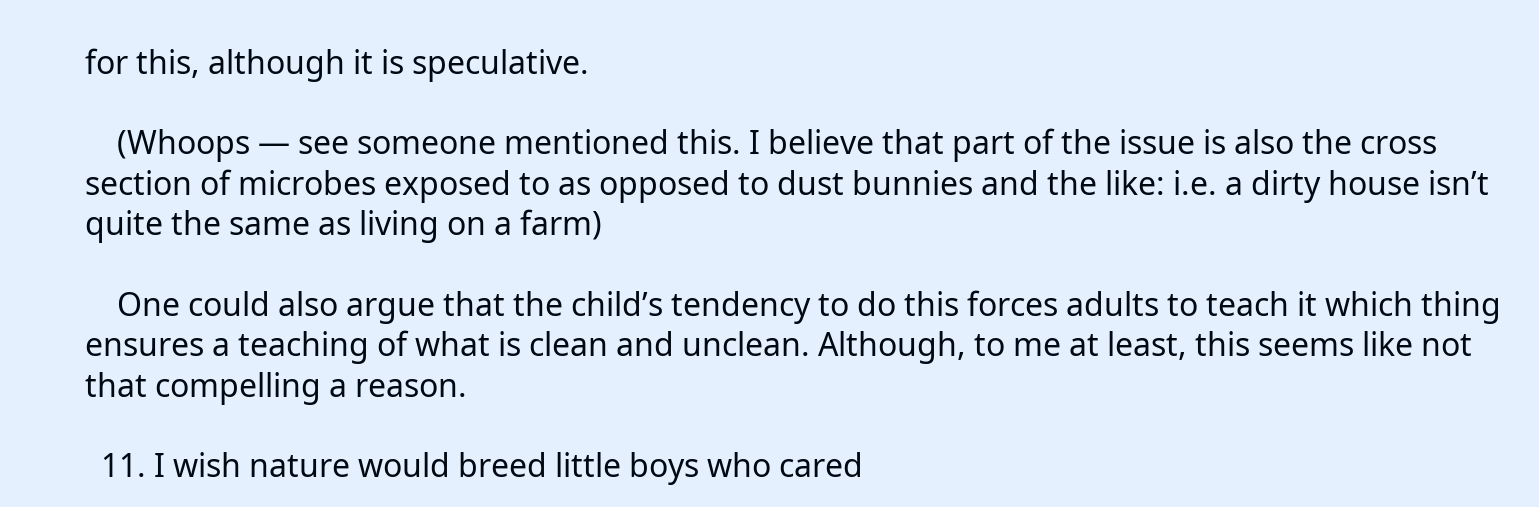for this, although it is speculative.

    (Whoops — see someone mentioned this. I believe that part of the issue is also the cross section of microbes exposed to as opposed to dust bunnies and the like: i.e. a dirty house isn’t quite the same as living on a farm)

    One could also argue that the child’s tendency to do this forces adults to teach it which thing ensures a teaching of what is clean and unclean. Although, to me at least, this seems like not that compelling a reason.

  11. I wish nature would breed little boys who cared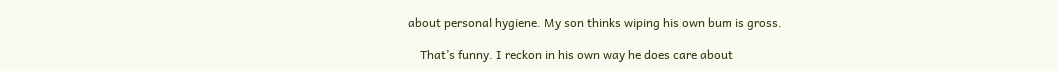about personal hygiene. My son thinks wiping his own bum is gross.

    That’s funny. I reckon in his own way he does care about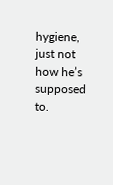hygiene, just not how he’s supposed to.